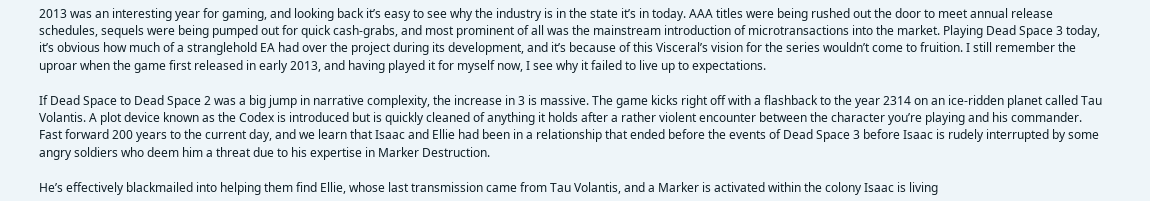2013 was an interesting year for gaming, and looking back it’s easy to see why the industry is in the state it’s in today. AAA titles were being rushed out the door to meet annual release schedules, sequels were being pumped out for quick cash-grabs, and most prominent of all was the mainstream introduction of microtransactions into the market. Playing Dead Space 3 today, it’s obvious how much of a stranglehold EA had over the project during its development, and it’s because of this Visceral’s vision for the series wouldn’t come to fruition. I still remember the uproar when the game first released in early 2013, and having played it for myself now, I see why it failed to live up to expectations.

If Dead Space to Dead Space 2 was a big jump in narrative complexity, the increase in 3 is massive. The game kicks right off with a flashback to the year 2314 on an ice-ridden planet called Tau Volantis. A plot device known as the Codex is introduced but is quickly cleaned of anything it holds after a rather violent encounter between the character you’re playing and his commander. Fast forward 200 years to the current day, and we learn that Isaac and Ellie had been in a relationship that ended before the events of Dead Space 3 before Isaac is rudely interrupted by some angry soldiers who deem him a threat due to his expertise in Marker Destruction.

He’s effectively blackmailed into helping them find Ellie, whose last transmission came from Tau Volantis, and a Marker is activated within the colony Isaac is living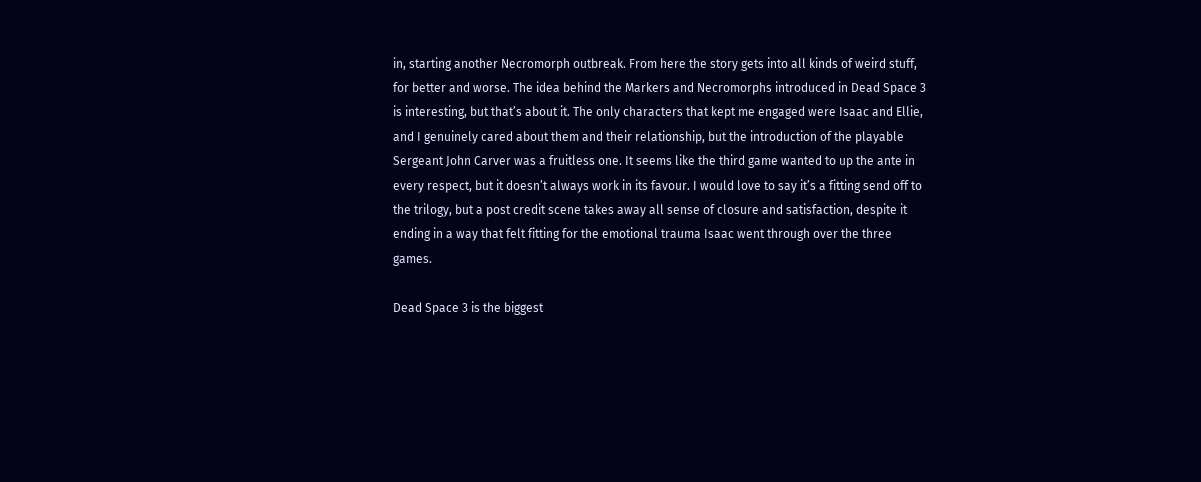in, starting another Necromorph outbreak. From here the story gets into all kinds of weird stuff, for better and worse. The idea behind the Markers and Necromorphs introduced in Dead Space 3 is interesting, but that’s about it. The only characters that kept me engaged were Isaac and Ellie, and I genuinely cared about them and their relationship, but the introduction of the playable Sergeant John Carver was a fruitless one. It seems like the third game wanted to up the ante in every respect, but it doesn’t always work in its favour. I would love to say it’s a fitting send off to the trilogy, but a post credit scene takes away all sense of closure and satisfaction, despite it ending in a way that felt fitting for the emotional trauma Isaac went through over the three games.

Dead Space 3 is the biggest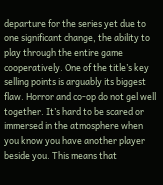departure for the series yet due to one significant change, the ability to play through the entire game cooperatively. One of the title’s key selling points is arguably its biggest flaw. Horror and co-op do not gel well together. It’s hard to be scared or immersed in the atmosphere when you know you have another player beside you. This means that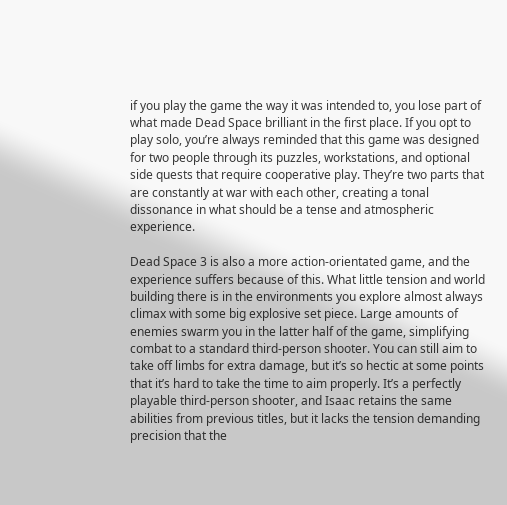if you play the game the way it was intended to, you lose part of what made Dead Space brilliant in the first place. If you opt to play solo, you’re always reminded that this game was designed for two people through its puzzles, workstations, and optional side quests that require cooperative play. They’re two parts that are constantly at war with each other, creating a tonal dissonance in what should be a tense and atmospheric experience.

Dead Space 3 is also a more action-orientated game, and the experience suffers because of this. What little tension and world building there is in the environments you explore almost always climax with some big explosive set piece. Large amounts of enemies swarm you in the latter half of the game, simplifying combat to a standard third-person shooter. You can still aim to take off limbs for extra damage, but it’s so hectic at some points that it’s hard to take the time to aim properly. It’s a perfectly playable third-person shooter, and Isaac retains the same abilities from previous titles, but it lacks the tension demanding precision that the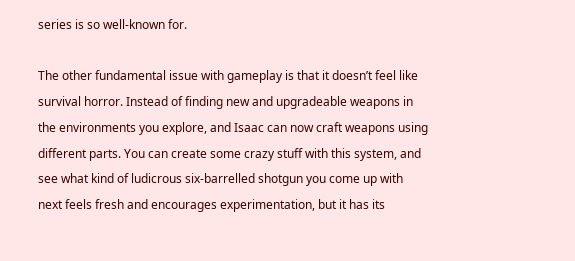series is so well-known for.

The other fundamental issue with gameplay is that it doesn’t feel like survival horror. Instead of finding new and upgradeable weapons in the environments you explore, and Isaac can now craft weapons using different parts. You can create some crazy stuff with this system, and see what kind of ludicrous six-barrelled shotgun you come up with next feels fresh and encourages experimentation, but it has its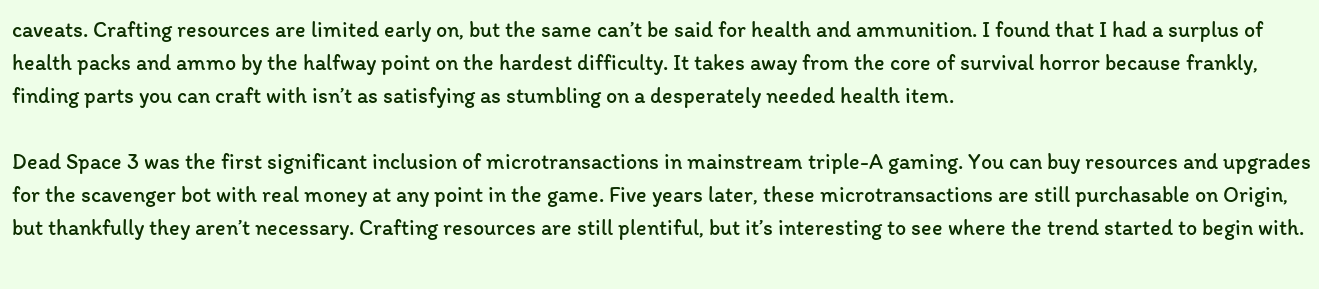caveats. Crafting resources are limited early on, but the same can’t be said for health and ammunition. I found that I had a surplus of health packs and ammo by the halfway point on the hardest difficulty. It takes away from the core of survival horror because frankly, finding parts you can craft with isn’t as satisfying as stumbling on a desperately needed health item.

Dead Space 3 was the first significant inclusion of microtransactions in mainstream triple-A gaming. You can buy resources and upgrades for the scavenger bot with real money at any point in the game. Five years later, these microtransactions are still purchasable on Origin, but thankfully they aren’t necessary. Crafting resources are still plentiful, but it’s interesting to see where the trend started to begin with.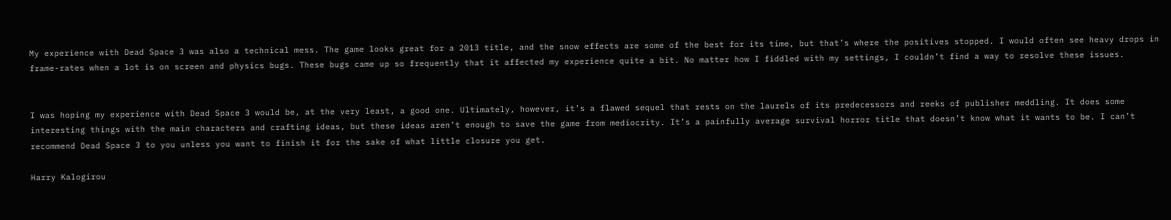My experience with Dead Space 3 was also a technical mess. The game looks great for a 2013 title, and the snow effects are some of the best for its time, but that’s where the positives stopped. I would often see heavy drops in frame-rates when a lot is on screen and physics bugs. These bugs came up so frequently that it affected my experience quite a bit. No matter how I fiddled with my settings, I couldn’t find a way to resolve these issues.


I was hoping my experience with Dead Space 3 would be, at the very least, a good one. Ultimately, however, it’s a flawed sequel that rests on the laurels of its predecessors and reeks of publisher meddling. It does some interesting things with the main characters and crafting ideas, but these ideas aren’t enough to save the game from mediocrity. It’s a painfully average survival horror title that doesn’t know what it wants to be. I can’t recommend Dead Space 3 to you unless you want to finish it for the sake of what little closure you get.

Harry Kalogirou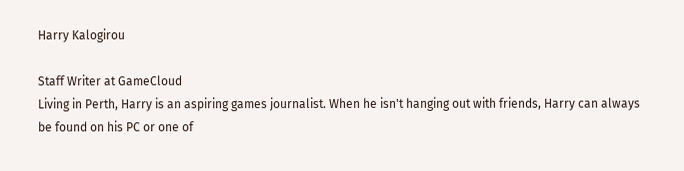Harry Kalogirou

Staff Writer at GameCloud
Living in Perth, Harry is an aspiring games journalist. When he isn't hanging out with friends, Harry can always be found on his PC or one of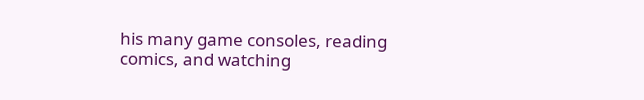his many game consoles, reading comics, and watching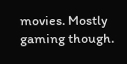movies. Mostly gaming though.